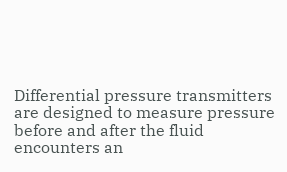Differential pressure transmitters are designed to measure pressure before and after the fluid encounters an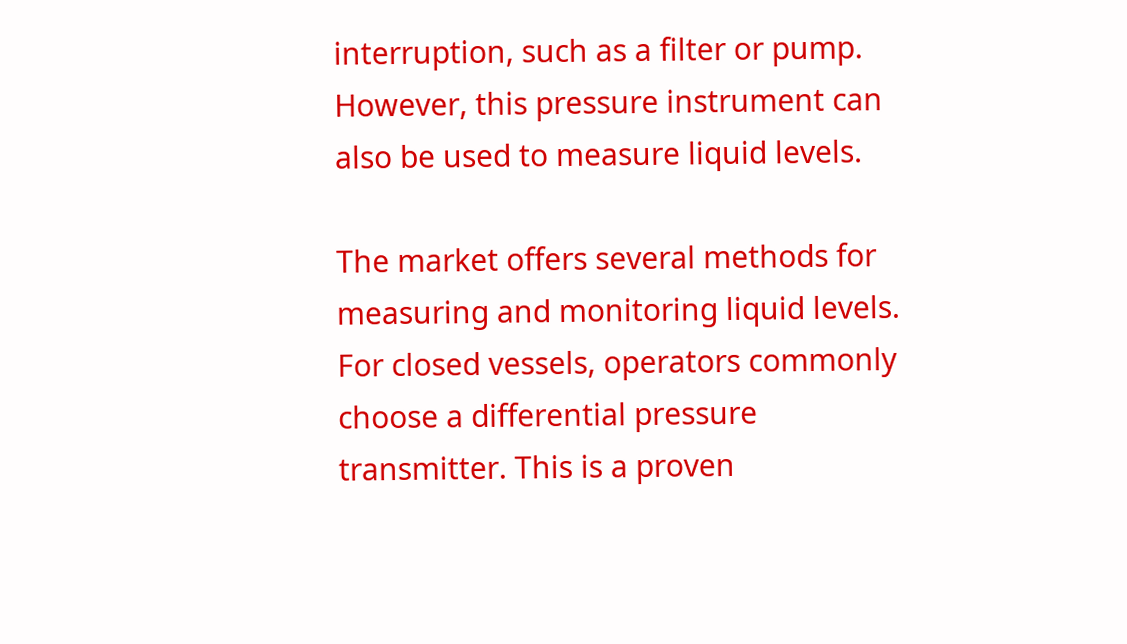interruption, such as a filter or pump. However, this pressure instrument can also be used to measure liquid levels.

The market offers several methods for measuring and monitoring liquid levels. For closed vessels, operators commonly choose a differential pressure transmitter. This is a proven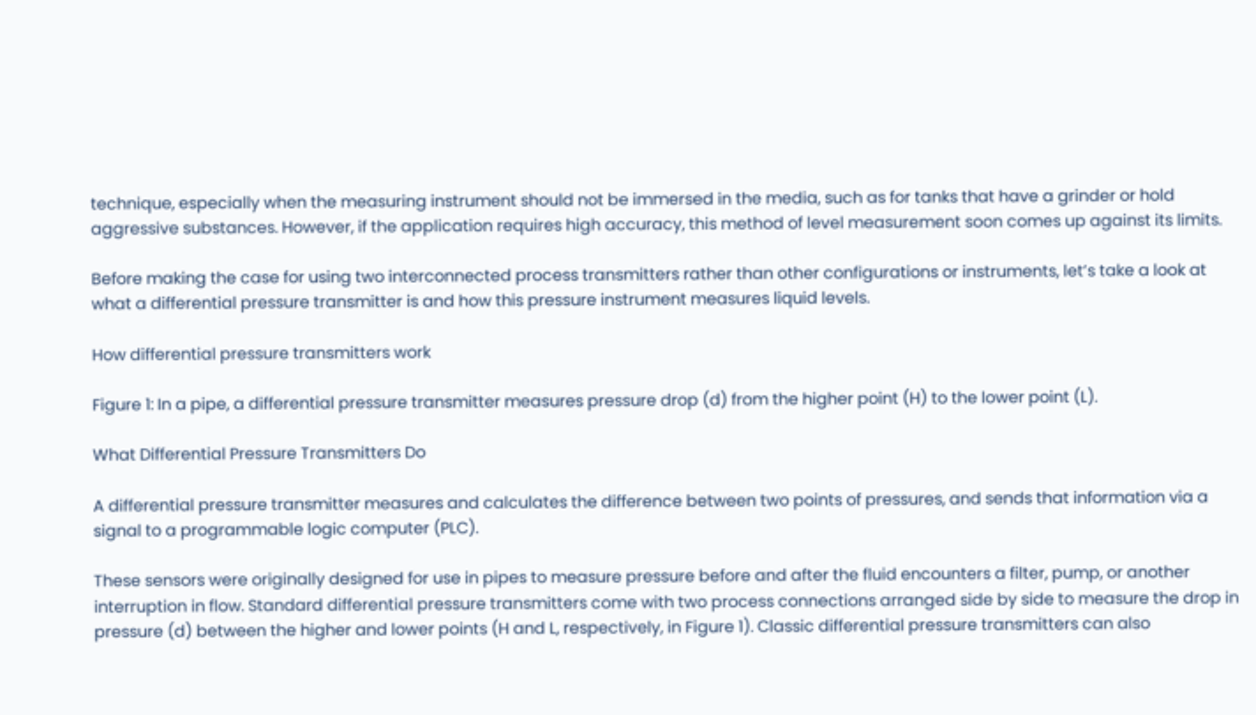technique, especially when the measuring instrument should not be immersed in the media, such as for tanks that have a grinder or hold aggressive substances. However, if the application requires high accuracy, this method of level measurement soon comes up against its limits.

Before making the case for using two interconnected process transmitters rather than other configurations or instruments, let’s take a look at what a differential pressure transmitter is and how this pressure instrument measures liquid levels.

How differential pressure transmitters work

Figure 1: In a pipe, a differential pressure transmitter measures pressure drop (d) from the higher point (H) to the lower point (L).

What Differential Pressure Transmitters Do

A differential pressure transmitter measures and calculates the difference between two points of pressures, and sends that information via a signal to a programmable logic computer (PLC).

These sensors were originally designed for use in pipes to measure pressure before and after the fluid encounters a filter, pump, or another interruption in flow. Standard differential pressure transmitters come with two process connections arranged side by side to measure the drop in pressure (d) between the higher and lower points (H and L, respectively, in Figure 1). Classic differential pressure transmitters can also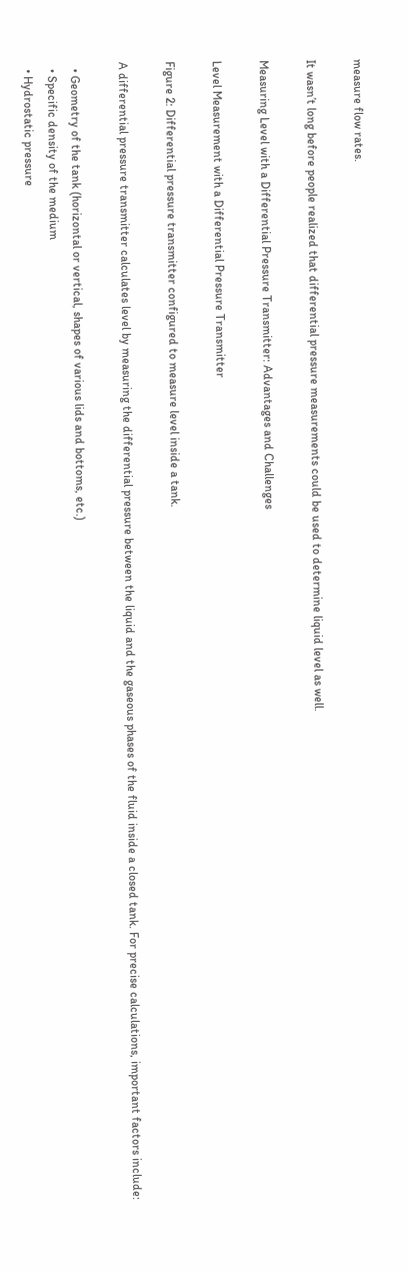measure flow rates.

It wasn’t long before people realized that differential pressure measurements could be used to determine liquid level as well.

Measuring Level with a Differential Pressure Transmitter: Advantages and Challenges

Level Measurement with a Differential Pressure Transmitter

Figure 2: Differential pressure transmitter configured to measure level inside a tank.

A differential pressure transmitter calculates level by measuring the differential pressure between the liquid and the gaseous phases of the fluid inside a closed tank. For precise calculations, important factors include:

  • Geometry of the tank (horizontal or vertical, shapes of various lids and bottoms, etc.)
  • Specific density of the medium
  • Hydrostatic pressure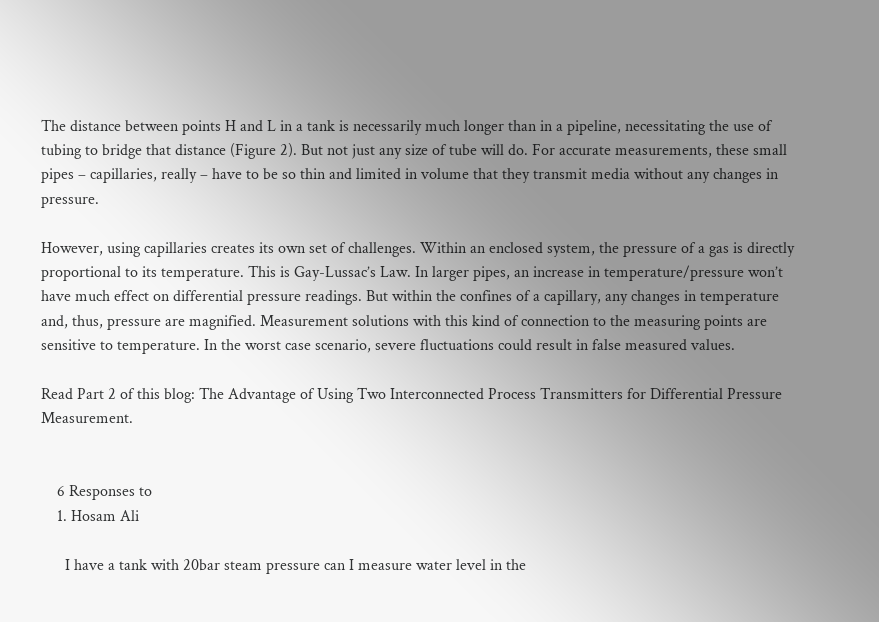The distance between points H and L in a tank is necessarily much longer than in a pipeline, necessitating the use of tubing to bridge that distance (Figure 2). But not just any size of tube will do. For accurate measurements, these small pipes – capillaries, really – have to be so thin and limited in volume that they transmit media without any changes in pressure.

However, using capillaries creates its own set of challenges. Within an enclosed system, the pressure of a gas is directly proportional to its temperature. This is Gay-Lussac’s Law. In larger pipes, an increase in temperature/pressure won’t have much effect on differential pressure readings. But within the confines of a capillary, any changes in temperature and, thus, pressure are magnified. Measurement solutions with this kind of connection to the measuring points are sensitive to temperature. In the worst case scenario, severe fluctuations could result in false measured values.

Read Part 2 of this blog: The Advantage of Using Two Interconnected Process Transmitters for Differential Pressure Measurement.


    6 Responses to
    1. Hosam Ali

      I have a tank with 20bar steam pressure can I measure water level in the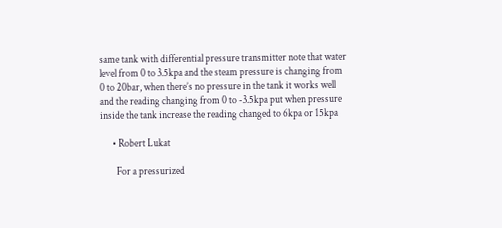same tank with differential pressure transmitter note that water level from 0 to 3.5kpa and the steam pressure is changing from 0 to 20bar, when there’s no pressure in the tank it works well and the reading changing from 0 to -3.5kpa put when pressure inside the tank increase the reading changed to 6kpa or 15kpa

      • Robert Lukat

        For a pressurized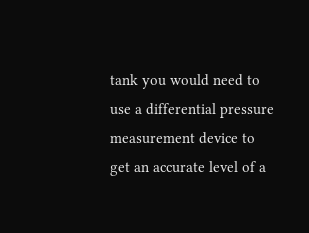tank you would need to use a differential pressure measurement device to get an accurate level of a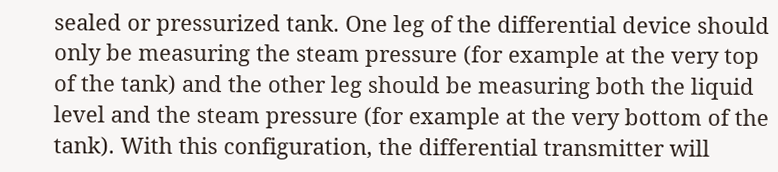sealed or pressurized tank. One leg of the differential device should only be measuring the steam pressure (for example at the very top of the tank) and the other leg should be measuring both the liquid level and the steam pressure (for example at the very bottom of the tank). With this configuration, the differential transmitter will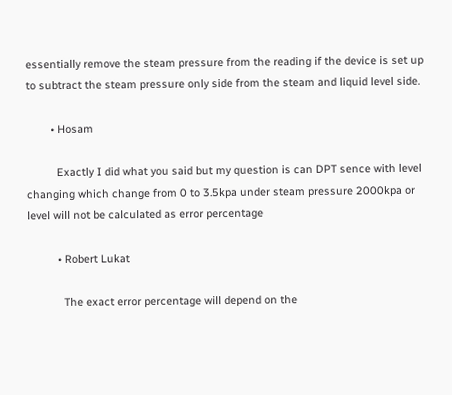essentially remove the steam pressure from the reading if the device is set up to subtract the steam pressure only side from the steam and liquid level side.

        • Hosam

          Exactly I did what you said but my question is can DPT sence with level changing which change from 0 to 3.5kpa under steam pressure 2000kpa or level will not be calculated as error percentage

          • Robert Lukat

            The exact error percentage will depend on the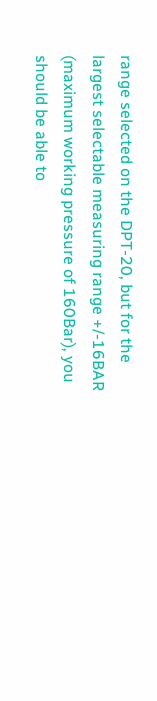range selected on the DPT-20, but for the largest selectable measuring range +/-16BAR (maximum working pressure of 160Bar), you should be able to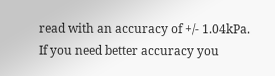read with an accuracy of +/- 1.04kPa. If you need better accuracy you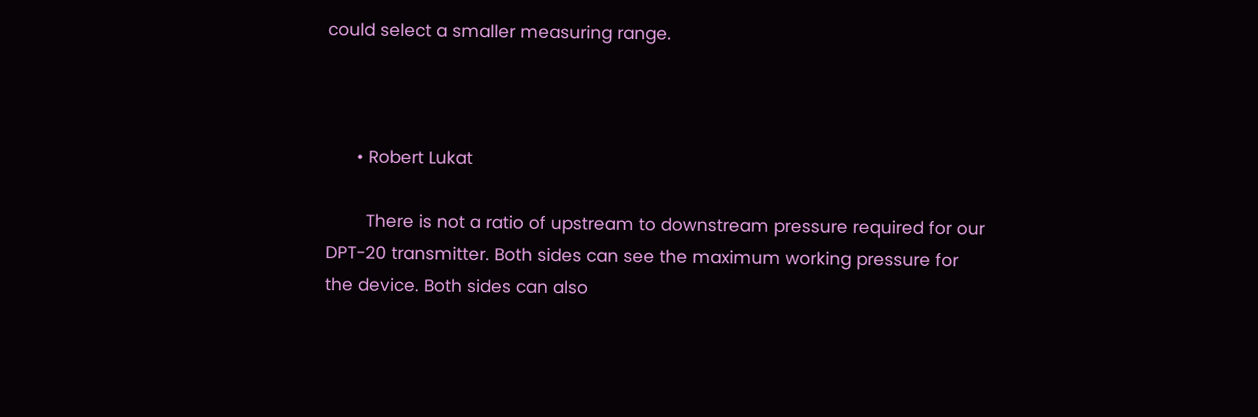could select a smaller measuring range.



      • Robert Lukat

        There is not a ratio of upstream to downstream pressure required for our DPT-20 transmitter. Both sides can see the maximum working pressure for the device. Both sides can also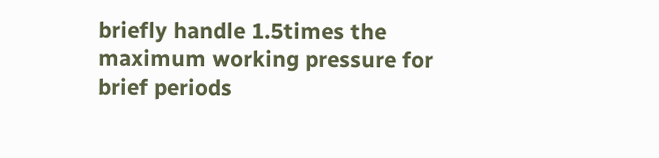briefly handle 1.5times the maximum working pressure for brief periods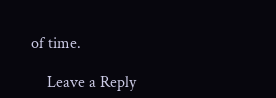of time.

    Leave a Reply